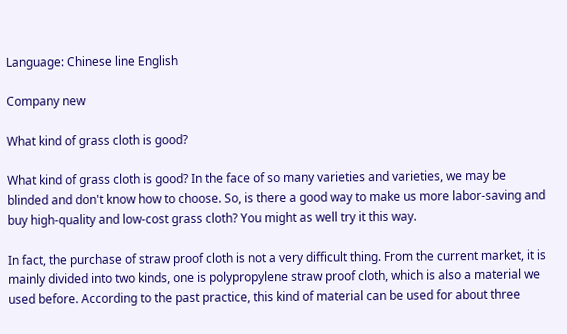Language: Chinese line English

Company new

What kind of grass cloth is good?

What kind of grass cloth is good? In the face of so many varieties and varieties, we may be blinded and don't know how to choose. So, is there a good way to make us more labor-saving and buy high-quality and low-cost grass cloth? You might as well try it this way.

In fact, the purchase of straw proof cloth is not a very difficult thing. From the current market, it is mainly divided into two kinds, one is polypropylene straw proof cloth, which is also a material we used before. According to the past practice, this kind of material can be used for about three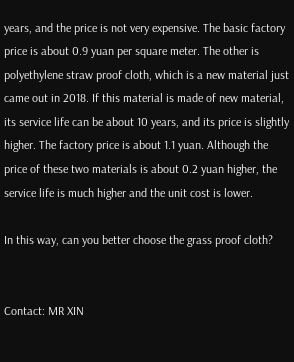years, and the price is not very expensive. The basic factory price is about 0.9 yuan per square meter. The other is polyethylene straw proof cloth, which is a new material just came out in 2018. If this material is made of new material, its service life can be about 10 years, and its price is slightly higher. The factory price is about 1.1 yuan. Although the price of these two materials is about 0.2 yuan higher, the service life is much higher and the unit cost is lower.

In this way, can you better choose the grass proof cloth?


Contact: MR XIN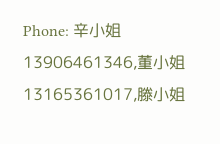Phone: 辛小姐 13906461346,董小姐 13165361017,滕小姐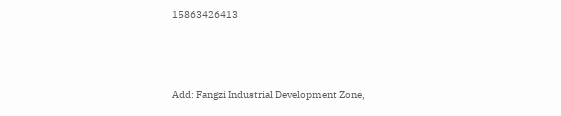15863426413



Add: Fangzi Industrial Development Zone,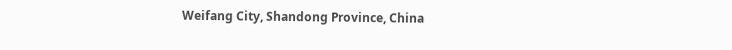Weifang City, Shandong Province, China